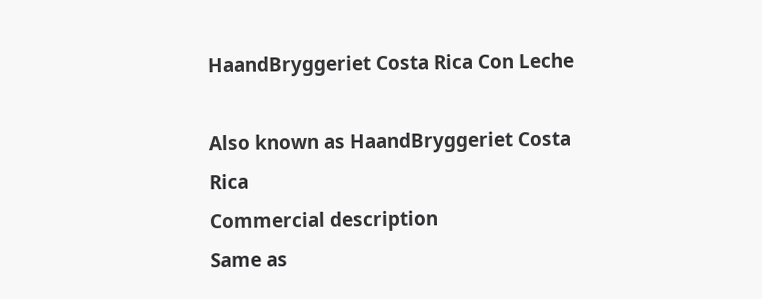HaandBryggeriet Costa Rica Con Leche

Also known as HaandBryggeriet Costa Rica
Commercial description
Same as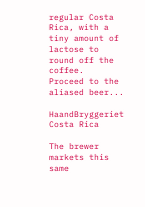regular Costa Rica, with a tiny amount of lactose to round off the coffee.
Proceed to the aliased beer...

HaandBryggeriet Costa Rica

The brewer markets this same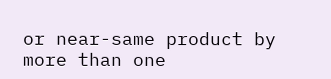or near-same product by more than one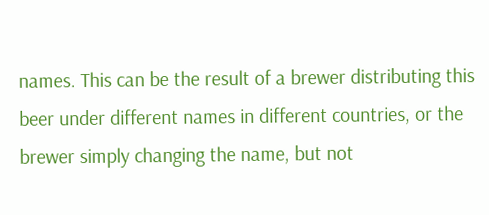names. This can be the result of a brewer distributing this beer under different names in different countries, or the brewer simply changing the name, but not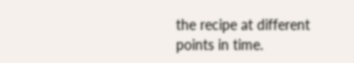the recipe at different points in time.